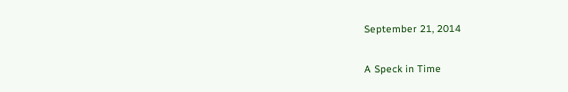September 21, 2014

A Speck in Time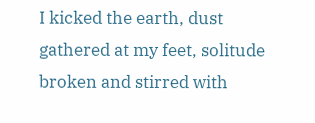I kicked the earth, dust gathered at my feet, solitude broken and stirred with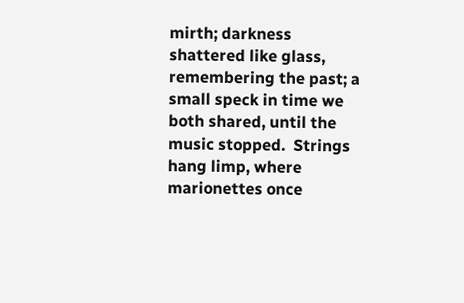mirth; darkness shattered like glass, remembering the past; a small speck in time we both shared, until the music stopped.  Strings hang limp, where marionettes once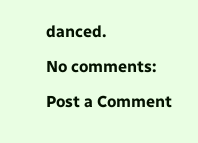danced.

No comments:

Post a Comment